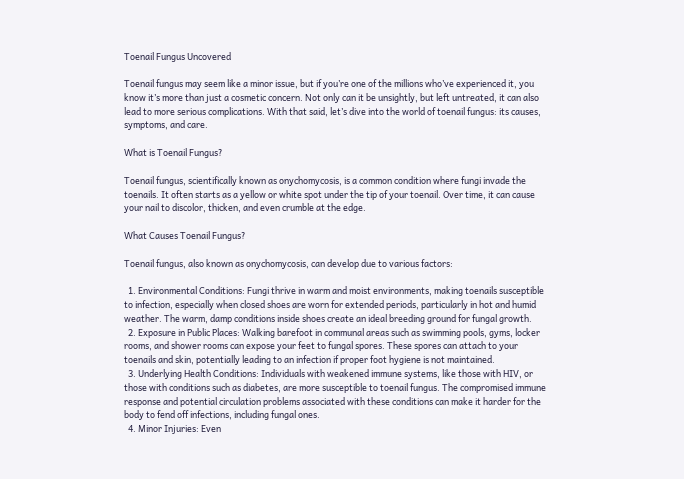Toenail Fungus Uncovered

Toenail fungus may seem like a minor issue, but if you’re one of the millions who’ve experienced it, you know it’s more than just a cosmetic concern. Not only can it be unsightly, but left untreated, it can also lead to more serious complications. With that said, let’s dive into the world of toenail fungus: its causes, symptoms, and care.

What is Toenail Fungus?

Toenail fungus, scientifically known as onychomycosis, is a common condition where fungi invade the toenails. It often starts as a yellow or white spot under the tip of your toenail. Over time, it can cause your nail to discolor, thicken, and even crumble at the edge.

What Causes Toenail Fungus?

Toenail fungus, also known as onychomycosis, can develop due to various factors:

  1. Environmental Conditions: Fungi thrive in warm and moist environments, making toenails susceptible to infection, especially when closed shoes are worn for extended periods, particularly in hot and humid weather. The warm, damp conditions inside shoes create an ideal breeding ground for fungal growth.
  2. Exposure in Public Places: Walking barefoot in communal areas such as swimming pools, gyms, locker rooms, and shower rooms can expose your feet to fungal spores. These spores can attach to your toenails and skin, potentially leading to an infection if proper foot hygiene is not maintained.
  3. Underlying Health Conditions: Individuals with weakened immune systems, like those with HIV, or those with conditions such as diabetes, are more susceptible to toenail fungus. The compromised immune response and potential circulation problems associated with these conditions can make it harder for the body to fend off infections, including fungal ones.
  4. Minor Injuries: Even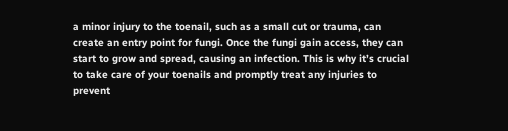a minor injury to the toenail, such as a small cut or trauma, can create an entry point for fungi. Once the fungi gain access, they can start to grow and spread, causing an infection. This is why it’s crucial to take care of your toenails and promptly treat any injuries to prevent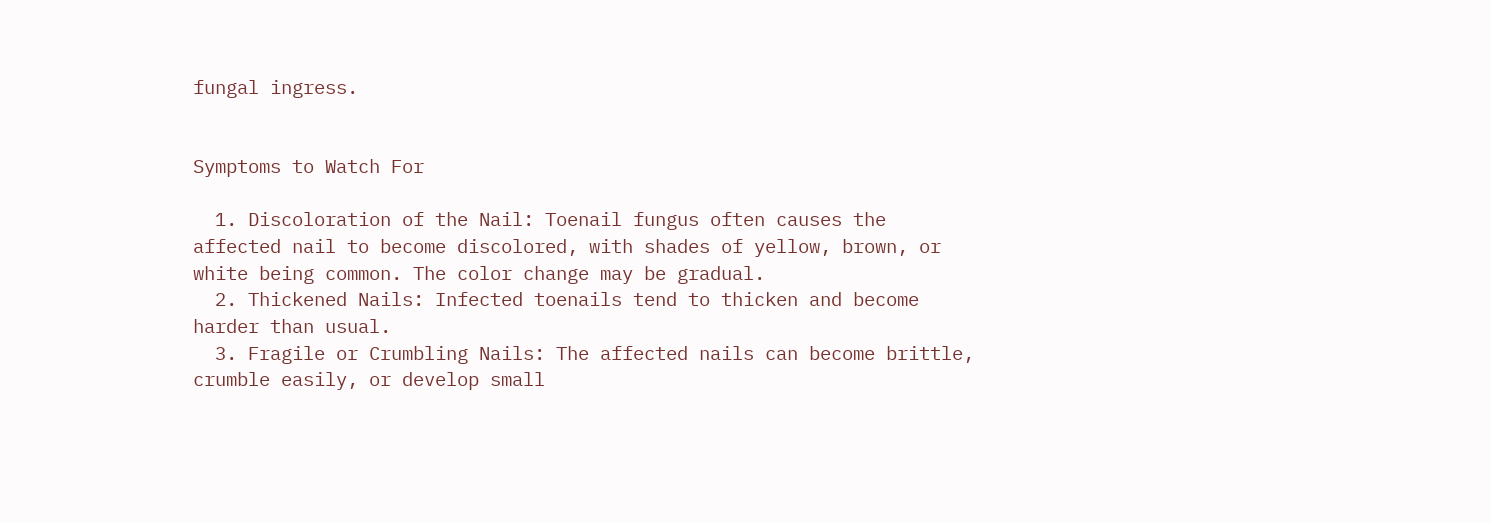fungal ingress.


Symptoms to Watch For

  1. Discoloration of the Nail: Toenail fungus often causes the affected nail to become discolored, with shades of yellow, brown, or white being common. The color change may be gradual.
  2. Thickened Nails: Infected toenails tend to thicken and become harder than usual.
  3. Fragile or Crumbling Nails: The affected nails can become brittle, crumble easily, or develop small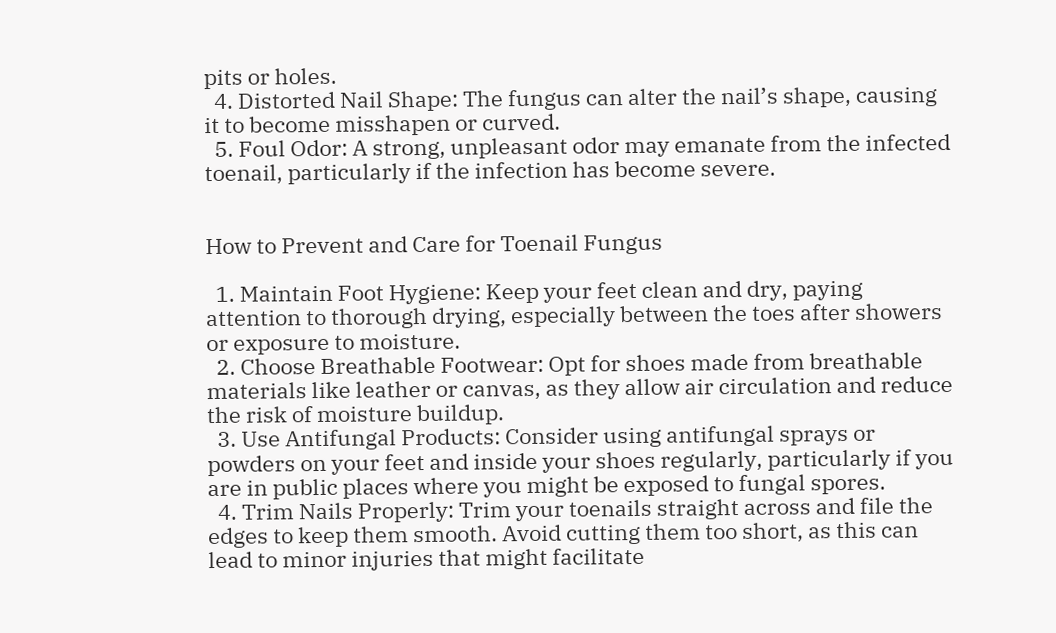pits or holes.
  4. Distorted Nail Shape: The fungus can alter the nail’s shape, causing it to become misshapen or curved.
  5. Foul Odor: A strong, unpleasant odor may emanate from the infected toenail, particularly if the infection has become severe.


How to Prevent and Care for Toenail Fungus

  1. Maintain Foot Hygiene: Keep your feet clean and dry, paying attention to thorough drying, especially between the toes after showers or exposure to moisture.
  2. Choose Breathable Footwear: Opt for shoes made from breathable materials like leather or canvas, as they allow air circulation and reduce the risk of moisture buildup.
  3. Use Antifungal Products: Consider using antifungal sprays or powders on your feet and inside your shoes regularly, particularly if you are in public places where you might be exposed to fungal spores.
  4. Trim Nails Properly: Trim your toenails straight across and file the edges to keep them smooth. Avoid cutting them too short, as this can lead to minor injuries that might facilitate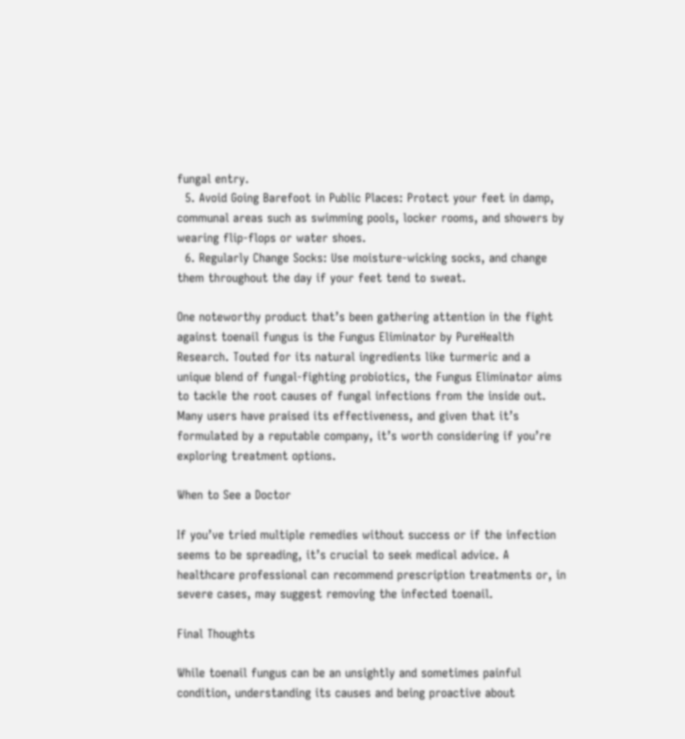fungal entry.
  5. Avoid Going Barefoot in Public Places: Protect your feet in damp, communal areas such as swimming pools, locker rooms, and showers by wearing flip-flops or water shoes.
  6. Regularly Change Socks: Use moisture-wicking socks, and change them throughout the day if your feet tend to sweat.

One noteworthy product that’s been gathering attention in the fight against toenail fungus is the Fungus Eliminator by PureHealth Research. Touted for its natural ingredients like turmeric and a unique blend of fungal-fighting probiotics, the Fungus Eliminator aims to tackle the root causes of fungal infections from the inside out. Many users have praised its effectiveness, and given that it’s formulated by a reputable company, it’s worth considering if you’re exploring treatment options.

When to See a Doctor

If you’ve tried multiple remedies without success or if the infection seems to be spreading, it’s crucial to seek medical advice. A healthcare professional can recommend prescription treatments or, in severe cases, may suggest removing the infected toenail.

Final Thoughts

While toenail fungus can be an unsightly and sometimes painful condition, understanding its causes and being proactive about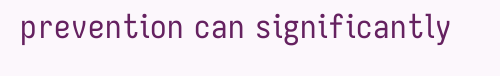prevention can significantly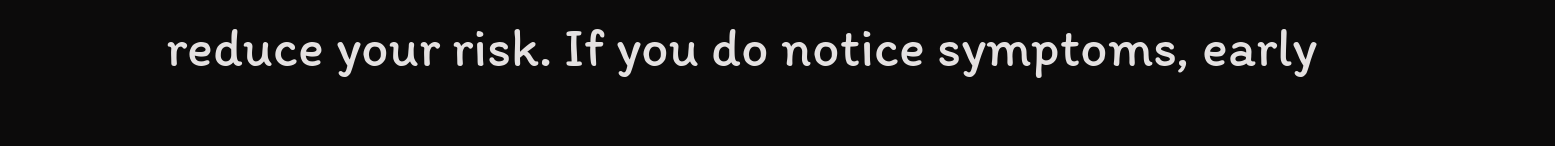reduce your risk. If you do notice symptoms, early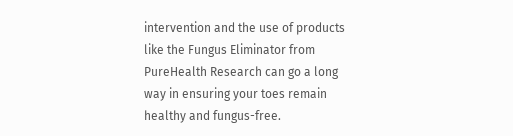intervention and the use of products like the Fungus Eliminator from PureHealth Research can go a long way in ensuring your toes remain healthy and fungus-free.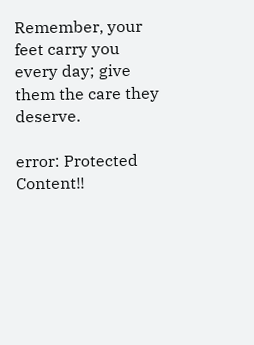Remember, your feet carry you every day; give them the care they deserve.

error: Protected Content!!